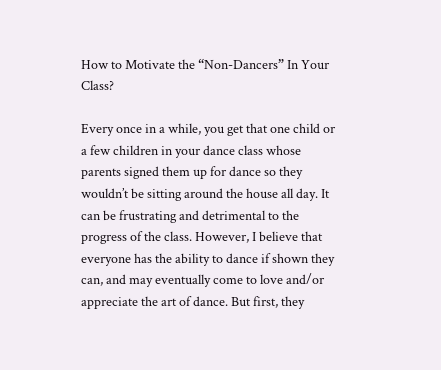How to Motivate the “Non-Dancers” In Your Class?

Every once in a while, you get that one child or a few children in your dance class whose parents signed them up for dance so they wouldn’t be sitting around the house all day. It can be frustrating and detrimental to the progress of the class. However, I believe that everyone has the ability to dance if shown they can, and may eventually come to love and/or appreciate the art of dance. But first, they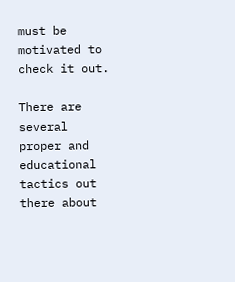must be motivated to check it out.

There are several proper and educational tactics out there about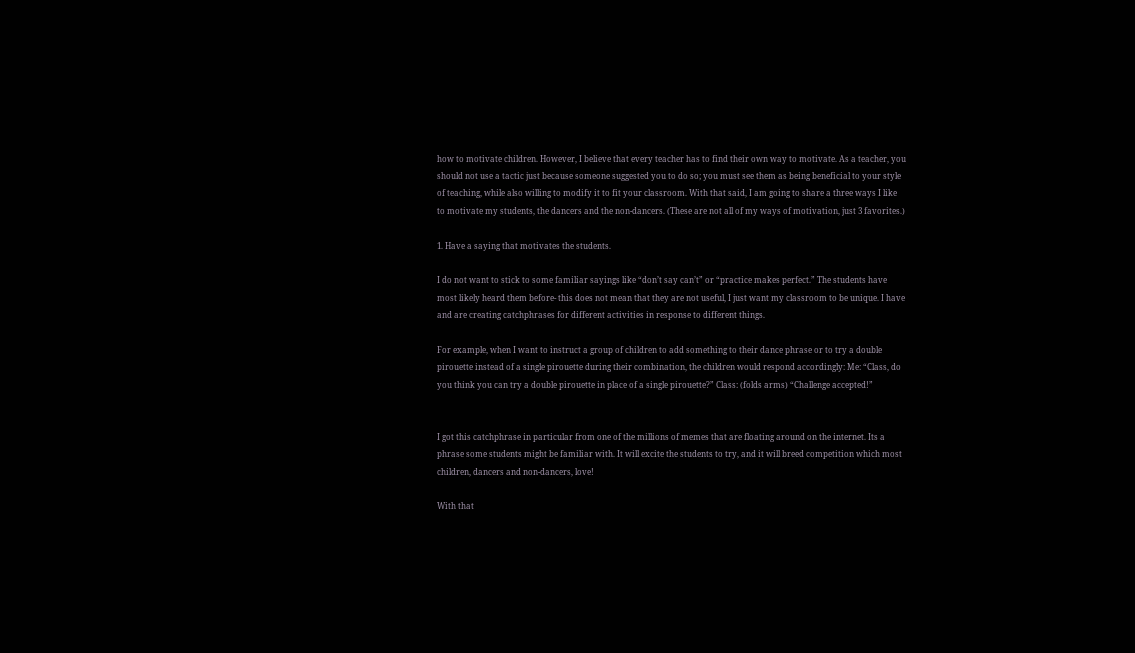how to motivate children. However, I believe that every teacher has to find their own way to motivate. As a teacher, you should not use a tactic just because someone suggested you to do so; you must see them as being beneficial to your style of teaching, while also willing to modify it to fit your classroom. With that said, I am going to share a three ways I like to motivate my students, the dancers and the non-dancers. (These are not all of my ways of motivation, just 3 favorites.)

1. Have a saying that motivates the students.

I do not want to stick to some familiar sayings like “don’t say can’t” or “practice makes perfect.” The students have most likely heard them before- this does not mean that they are not useful, I just want my classroom to be unique. I have and are creating catchphrases for different activities in response to different things.

For example, when I want to instruct a group of children to add something to their dance phrase or to try a double pirouette instead of a single pirouette during their combination, the children would respond accordingly: Me: “Class, do you think you can try a double pirouette in place of a single pirouette?” Class: (folds arms) “Challenge accepted!”


I got this catchphrase in particular from one of the millions of memes that are floating around on the internet. Its a phrase some students might be familiar with. It will excite the students to try, and it will breed competition which most children, dancers and non-dancers, love!

With that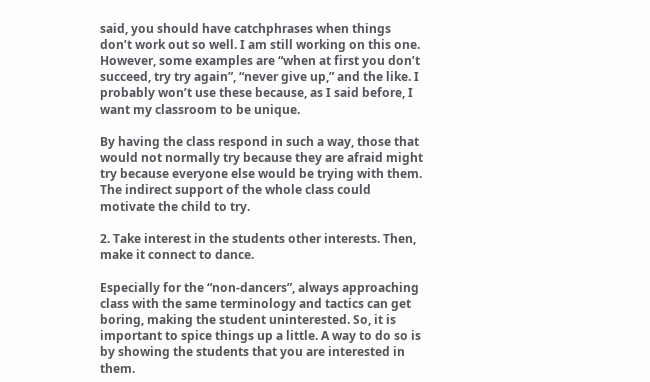said, you should have catchphrases when things don’t work out so well. I am still working on this one. However, some examples are “when at first you don’t succeed, try try again”, “never give up,” and the like. I probably won’t use these because, as I said before, I want my classroom to be unique.

By having the class respond in such a way, those that would not normally try because they are afraid might try because everyone else would be trying with them. The indirect support of the whole class could motivate the child to try.

2. Take interest in the students other interests. Then, make it connect to dance.

Especially for the “non-dancers”, always approaching class with the same terminology and tactics can get boring, making the student uninterested. So, it is important to spice things up a little. A way to do so is by showing the students that you are interested in them.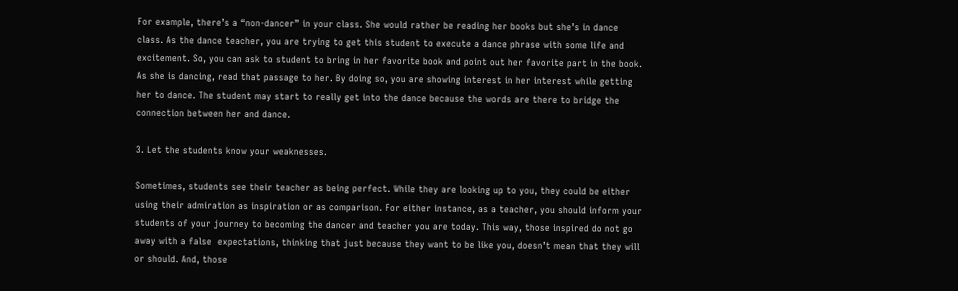For example, there’s a “non-dancer” in your class. She would rather be reading her books but she’s in dance class. As the dance teacher, you are trying to get this student to execute a dance phrase with some life and excitement. So, you can ask to student to bring in her favorite book and point out her favorite part in the book. As she is dancing, read that passage to her. By doing so, you are showing interest in her interest while getting her to dance. The student may start to really get into the dance because the words are there to bridge the connection between her and dance.

3. Let the students know your weaknesses.

Sometimes, students see their teacher as being perfect. While they are looking up to you, they could be either using their admiration as inspiration or as comparison. For either instance, as a teacher, you should inform your students of your journey to becoming the dancer and teacher you are today. This way, those inspired do not go away with a false  expectations, thinking that just because they want to be like you, doesn’t mean that they will or should. And, those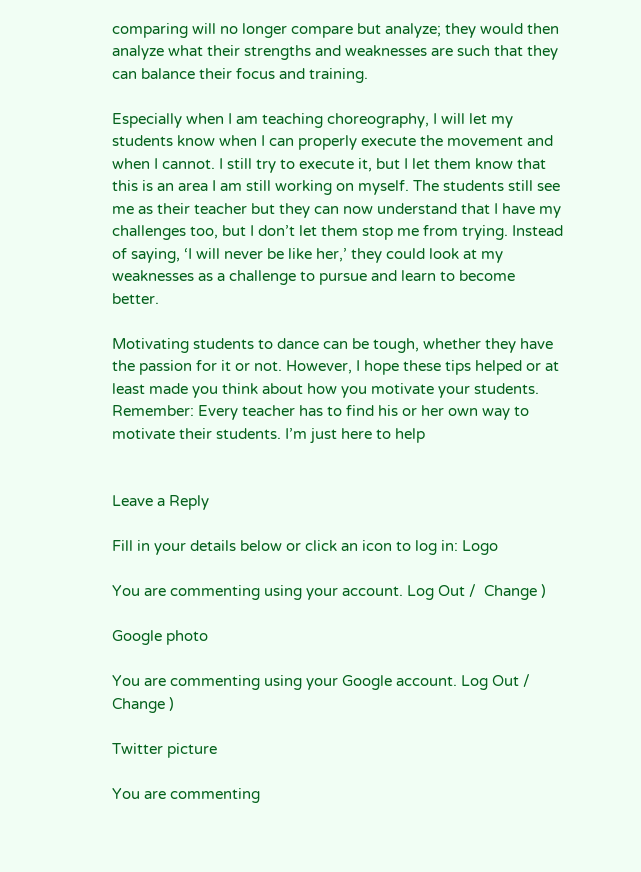comparing will no longer compare but analyze; they would then analyze what their strengths and weaknesses are such that they can balance their focus and training.

Especially when I am teaching choreography, I will let my students know when I can properly execute the movement and when I cannot. I still try to execute it, but I let them know that this is an area I am still working on myself. The students still see me as their teacher but they can now understand that I have my challenges too, but I don’t let them stop me from trying. Instead of saying, ‘I will never be like her,’ they could look at my weaknesses as a challenge to pursue and learn to become better.

Motivating students to dance can be tough, whether they have the passion for it or not. However, I hope these tips helped or at least made you think about how you motivate your students. Remember: Every teacher has to find his or her own way to motivate their students. I’m just here to help


Leave a Reply

Fill in your details below or click an icon to log in: Logo

You are commenting using your account. Log Out /  Change )

Google photo

You are commenting using your Google account. Log Out /  Change )

Twitter picture

You are commenting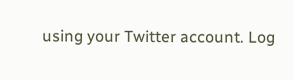using your Twitter account. Log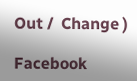Out /  Change )

Facebook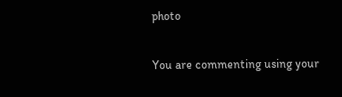photo

You are commenting using your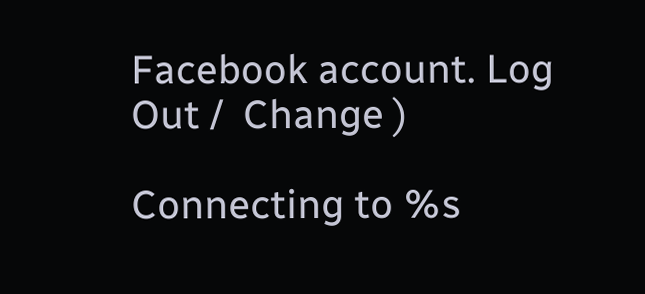Facebook account. Log Out /  Change )

Connecting to %s